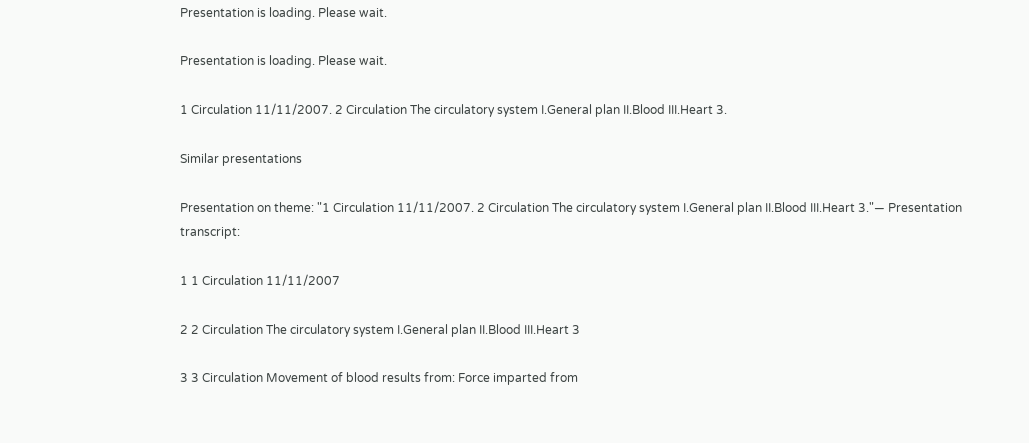Presentation is loading. Please wait.

Presentation is loading. Please wait.

1 Circulation 11/11/2007. 2 Circulation The circulatory system I.General plan II.Blood III.Heart 3.

Similar presentations

Presentation on theme: "1 Circulation 11/11/2007. 2 Circulation The circulatory system I.General plan II.Blood III.Heart 3."— Presentation transcript:

1 1 Circulation 11/11/2007

2 2 Circulation The circulatory system I.General plan II.Blood III.Heart 3

3 3 Circulation Movement of blood results from: Force imparted from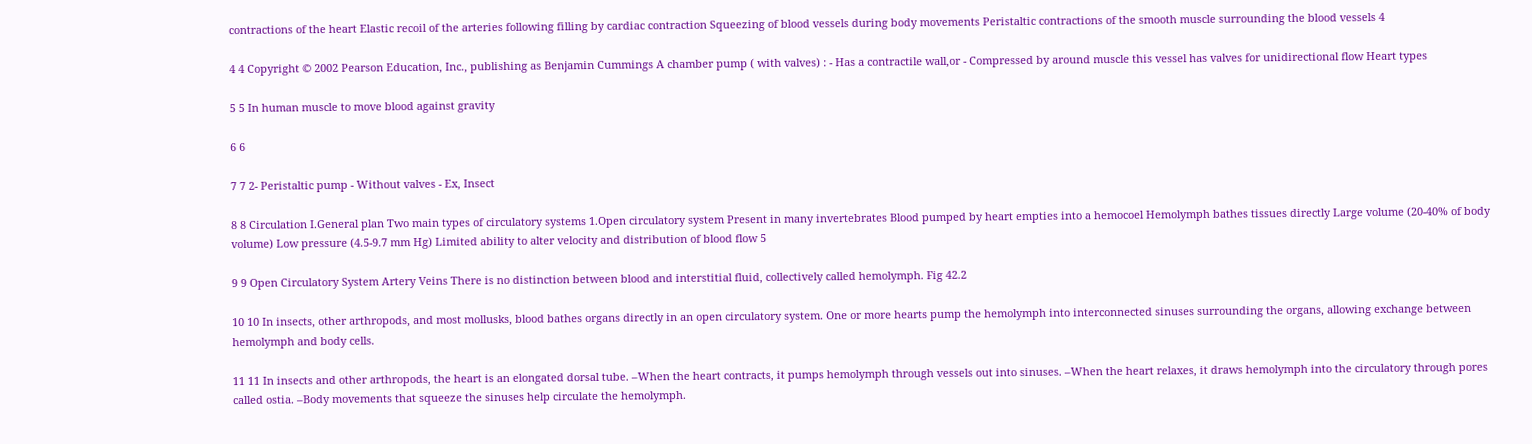contractions of the heart Elastic recoil of the arteries following filling by cardiac contraction Squeezing of blood vessels during body movements Peristaltic contractions of the smooth muscle surrounding the blood vessels 4

4 4 Copyright © 2002 Pearson Education, Inc., publishing as Benjamin Cummings A chamber pump ( with valves) : - Has a contractile wall,or - Compressed by around muscle this vessel has valves for unidirectional flow Heart types

5 5 In human muscle to move blood against gravity

6 6

7 7 2- Peristaltic pump - Without valves - Ex, Insect

8 8 Circulation I.General plan Two main types of circulatory systems 1.Open circulatory system Present in many invertebrates Blood pumped by heart empties into a hemocoel Hemolymph bathes tissues directly Large volume (20-40% of body volume) Low pressure (4.5-9.7 mm Hg) Limited ability to alter velocity and distribution of blood flow 5

9 9 Open Circulatory System Artery Veins There is no distinction between blood and interstitial fluid, collectively called hemolymph. Fig 42.2

10 10 In insects, other arthropods, and most mollusks, blood bathes organs directly in an open circulatory system. One or more hearts pump the hemolymph into interconnected sinuses surrounding the organs, allowing exchange between hemolymph and body cells.

11 11 In insects and other arthropods, the heart is an elongated dorsal tube. –When the heart contracts, it pumps hemolymph through vessels out into sinuses. –When the heart relaxes, it draws hemolymph into the circulatory through pores called ostia. –Body movements that squeeze the sinuses help circulate the hemolymph.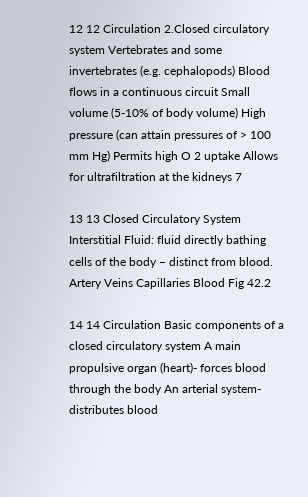12 12 Circulation 2.Closed circulatory system Vertebrates and some invertebrates (e.g. cephalopods) Blood flows in a continuous circuit Small volume (5-10% of body volume) High pressure (can attain pressures of > 100 mm Hg) Permits high O 2 uptake Allows for ultrafiltration at the kidneys 7

13 13 Closed Circulatory System Interstitial Fluid: fluid directly bathing cells of the body – distinct from blood. Artery Veins Capillaries Blood Fig 42.2

14 14 Circulation Basic components of a closed circulatory system A main propulsive organ (heart)- forces blood through the body An arterial system- distributes blood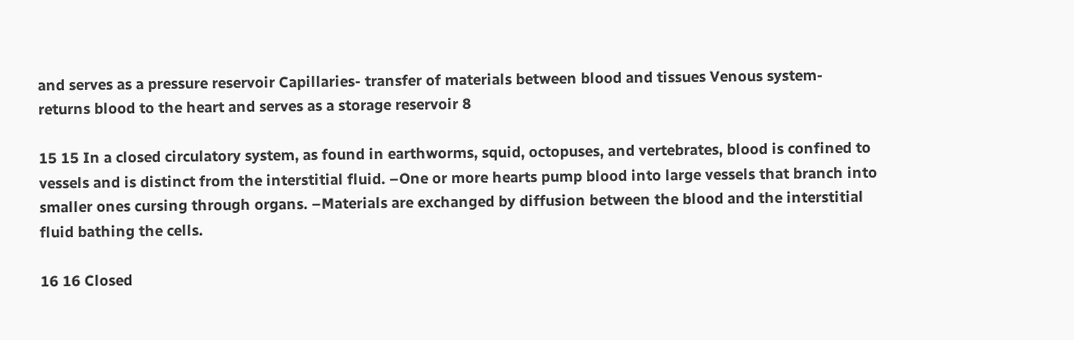and serves as a pressure reservoir Capillaries- transfer of materials between blood and tissues Venous system- returns blood to the heart and serves as a storage reservoir 8

15 15 In a closed circulatory system, as found in earthworms, squid, octopuses, and vertebrates, blood is confined to vessels and is distinct from the interstitial fluid. –One or more hearts pump blood into large vessels that branch into smaller ones cursing through organs. –Materials are exchanged by diffusion between the blood and the interstitial fluid bathing the cells.

16 16 Closed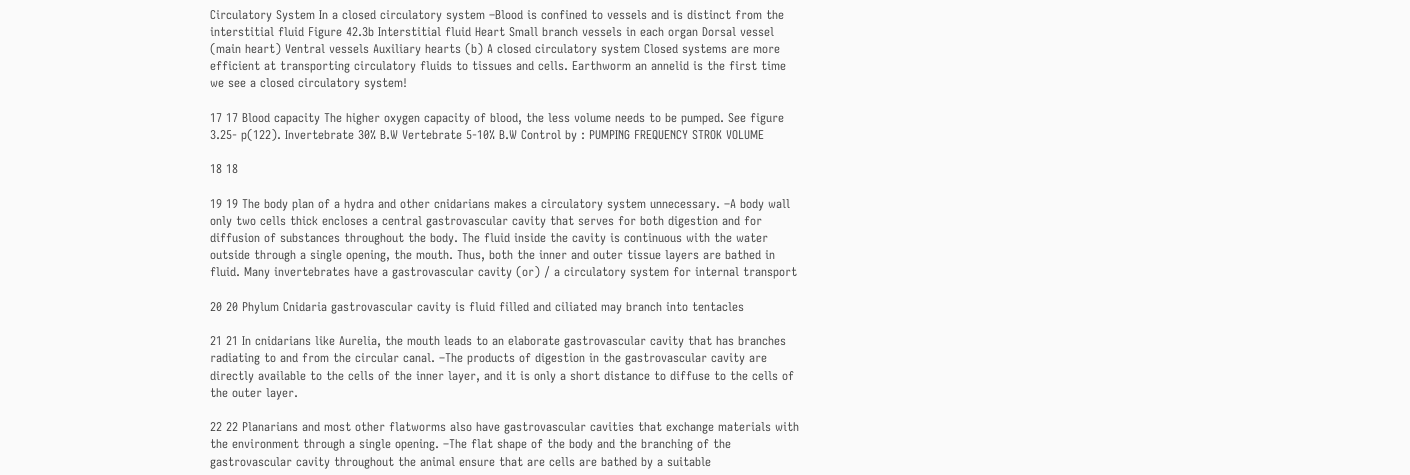Circulatory System In a closed circulatory system –Blood is confined to vessels and is distinct from the interstitial fluid Figure 42.3b Interstitial fluid Heart Small branch vessels in each organ Dorsal vessel (main heart) Ventral vessels Auxiliary hearts (b) A closed circulatory system Closed systems are more efficient at transporting circulatory fluids to tissues and cells. Earthworm an annelid is the first time we see a closed circulatory system!

17 17 Blood capacity The higher oxygen capacity of blood, the less volume needs to be pumped. See figure 3.25- p(122). Invertebrate 30% B.W Vertebrate 5-10% B.W Control by : PUMPING FREQUENCY STROK VOLUME

18 18

19 19 The body plan of a hydra and other cnidarians makes a circulatory system unnecessary. –A body wall only two cells thick encloses a central gastrovascular cavity that serves for both digestion and for diffusion of substances throughout the body. The fluid inside the cavity is continuous with the water outside through a single opening, the mouth. Thus, both the inner and outer tissue layers are bathed in fluid. Many invertebrates have a gastrovascular cavity (or) / a circulatory system for internal transport

20 20 Phylum Cnidaria gastrovascular cavity is fluid filled and ciliated may branch into tentacles

21 21 In cnidarians like Aurelia, the mouth leads to an elaborate gastrovascular cavity that has branches radiating to and from the circular canal. –The products of digestion in the gastrovascular cavity are directly available to the cells of the inner layer, and it is only a short distance to diffuse to the cells of the outer layer.

22 22 Planarians and most other flatworms also have gastrovascular cavities that exchange materials with the environment through a single opening. –The flat shape of the body and the branching of the gastrovascular cavity throughout the animal ensure that are cells are bathed by a suitable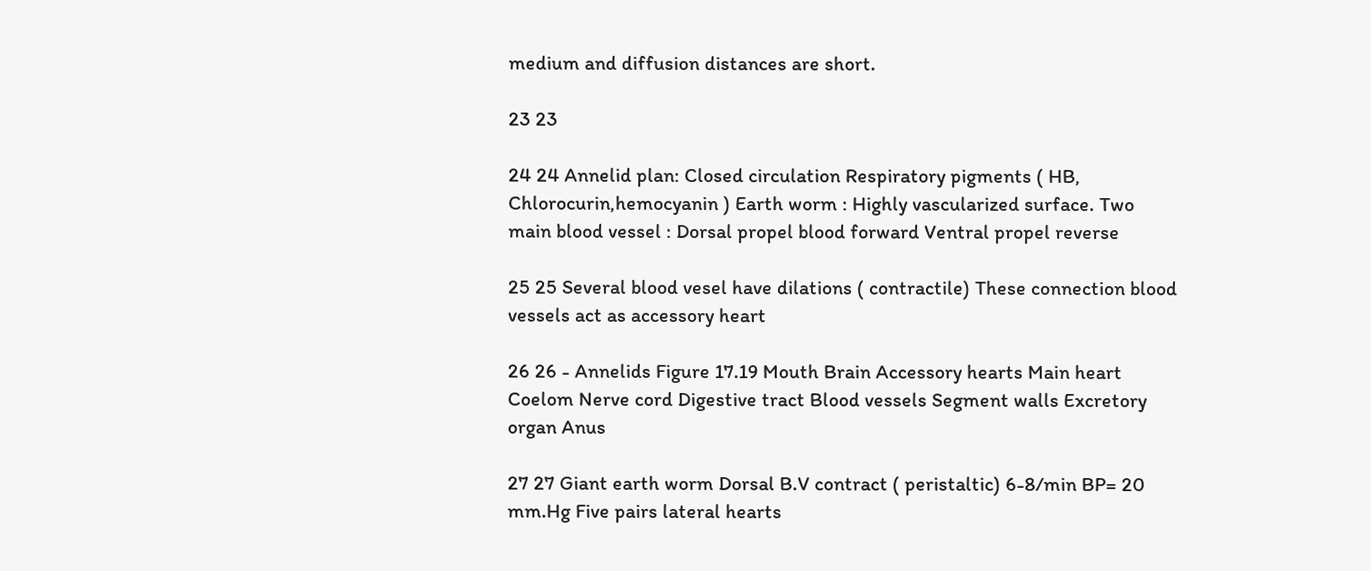medium and diffusion distances are short.

23 23

24 24 Annelid plan: Closed circulation Respiratory pigments ( HB, Chlorocurin,hemocyanin ) Earth worm : Highly vascularized surface. Two main blood vessel : Dorsal propel blood forward Ventral propel reverse

25 25 Several blood vesel have dilations ( contractile) These connection blood vessels act as accessory heart

26 26 - Annelids Figure 17.19 Mouth Brain Accessory hearts Main heart Coelom Nerve cord Digestive tract Blood vessels Segment walls Excretory organ Anus

27 27 Giant earth worm Dorsal B.V contract ( peristaltic) 6-8/min BP= 20 mm.Hg Five pairs lateral hearts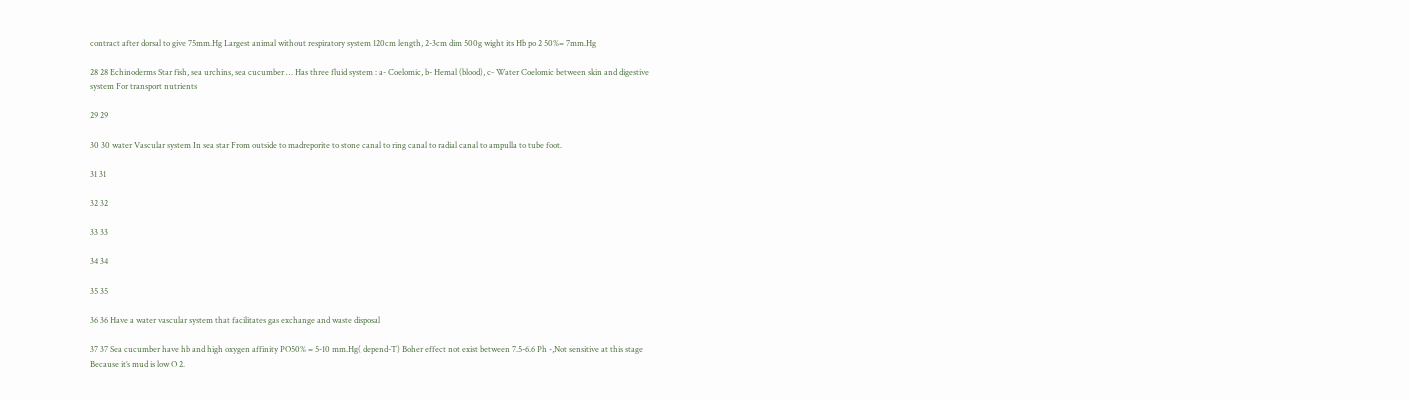contract after dorsal to give 75mm.Hg Largest animal without respiratory system 120cm length, 2-3cm dim 500g wight its Hb po 2 50%= 7mm.Hg

28 28 Echinoderms Star fish, sea urchins, sea cucumber … Has three fluid system : a- Coelomic, b- Hemal (blood), c- Water Coelomic between skin and digestive system For transport nutrients

29 29

30 30 water Vascular system In sea star From outside to madreporite to stone canal to ring canal to radial canal to ampulla to tube foot.

31 31

32 32

33 33

34 34

35 35

36 36 Have a water vascular system that facilitates gas exchange and waste disposal

37 37 Sea cucumber have hb and high oxygen affinity PO50% = 5-10 mm.Hg( depend-T) Boher effect not exist between 7.5-6.6 Ph -,Not sensitive at this stage Because it’s mud is low O 2.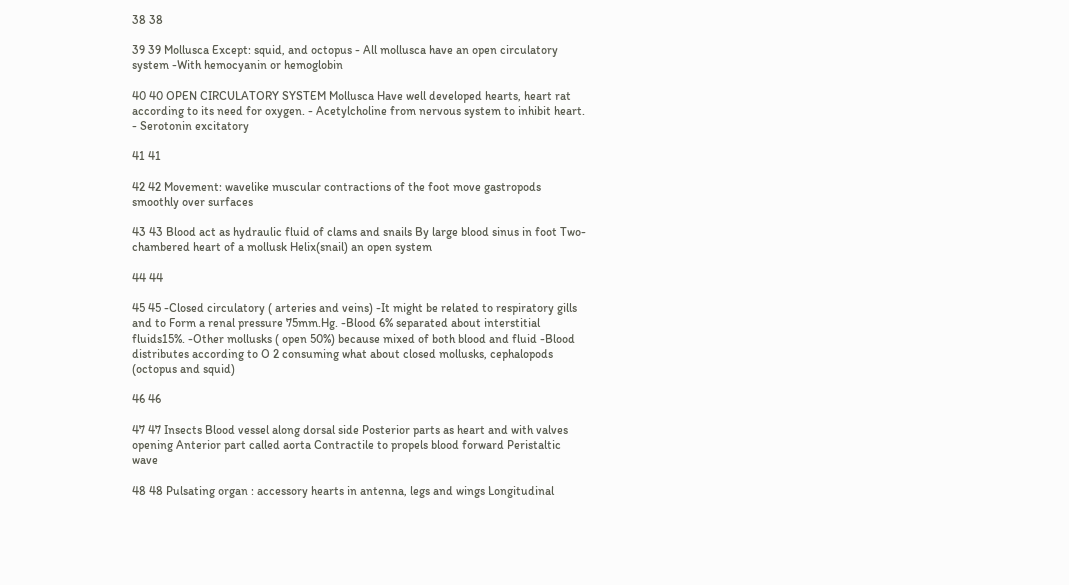38 38

39 39 Mollusca Except: squid, and octopus - All mollusca have an open circulatory system -With hemocyanin or hemoglobin

40 40 OPEN CIRCULATORY SYSTEM Mollusca Have well developed hearts, heart rat according to its need for oxygen. - Acetylcholine from nervous system to inhibit heart. - Serotonin excitatory

41 41

42 42 Movement: wavelike muscular contractions of the foot move gastropods smoothly over surfaces

43 43 Blood act as hydraulic fluid of clams and snails By large blood sinus in foot Two-chambered heart of a mollusk Helix(snail) an open system

44 44

45 45 -Closed circulatory ( arteries and veins) -It might be related to respiratory gills and to Form a renal pressure 75mm.Hg. -Blood 6% separated about interstitial fluids15%. -Other mollusks ( open 50%) because mixed of both blood and fluid -Blood distributes according to O 2 consuming what about closed mollusks, cephalopods (octopus and squid)

46 46

47 47 Insects Blood vessel along dorsal side Posterior parts as heart and with valves opening Anterior part called aorta Contractile to propels blood forward Peristaltic wave

48 48 Pulsating organ : accessory hearts in antenna, legs and wings Longitudinal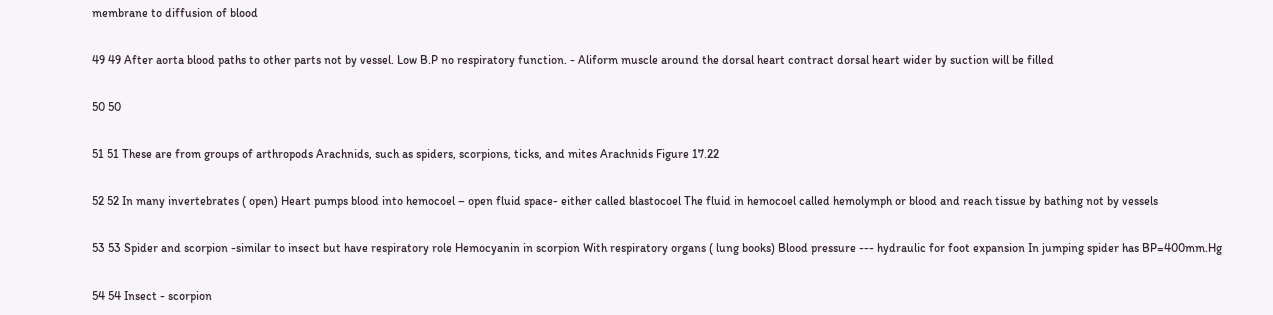membrane to diffusion of blood

49 49 After aorta blood paths to other parts not by vessel. Low B.P no respiratory function. - Aliform muscle around the dorsal heart contract dorsal heart wider by suction will be filled

50 50

51 51 These are from groups of arthropods Arachnids, such as spiders, scorpions, ticks, and mites Arachnids Figure 17.22

52 52 In many invertebrates ( open) Heart pumps blood into hemocoel – open fluid space- either called blastocoel The fluid in hemocoel called hemolymph or blood and reach tissue by bathing not by vessels

53 53 Spider and scorpion -similar to insect but have respiratory role Hemocyanin in scorpion With respiratory organs ( lung books) Blood pressure --- hydraulic for foot expansion In jumping spider has BP=400mm.Hg

54 54 Insect - scorpion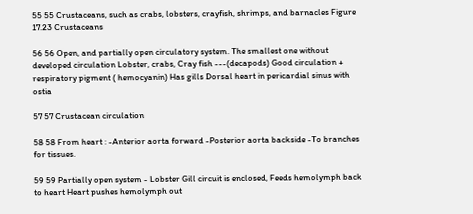55 55 Crustaceans, such as crabs, lobsters, crayfish, shrimps, and barnacles Figure 17.23 Crustaceans

56 56 Open, and partially open circulatory system. The smallest one without developed circulation Lobster, crabs, Cray fish ---(decapods) Good circulation + respiratory pigment ( hemocyanin) Has gills Dorsal heart in pericardial sinus with ostia

57 57 Crustacean circulation

58 58 From heart : -Anterior aorta forward -Posterior aorta backside -To branches for tissues.

59 59 Partially open system - Lobster Gill circuit is enclosed, Feeds hemolymph back to heart Heart pushes hemolymph out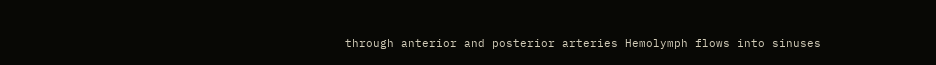through anterior and posterior arteries Hemolymph flows into sinuses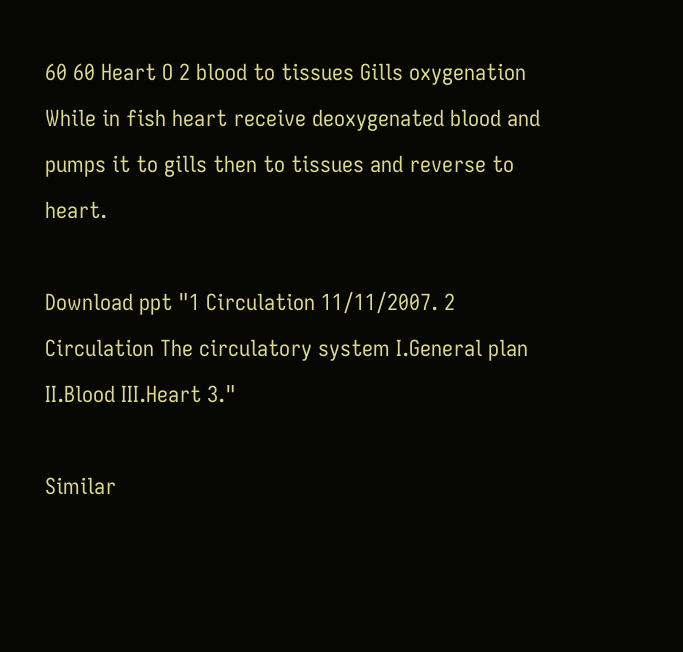60 60 Heart O 2 blood to tissues Gills oxygenation While in fish heart receive deoxygenated blood and pumps it to gills then to tissues and reverse to heart.

Download ppt "1 Circulation 11/11/2007. 2 Circulation The circulatory system I.General plan II.Blood III.Heart 3."

Similar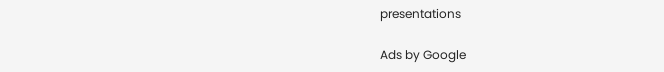presentations

Ads by Google